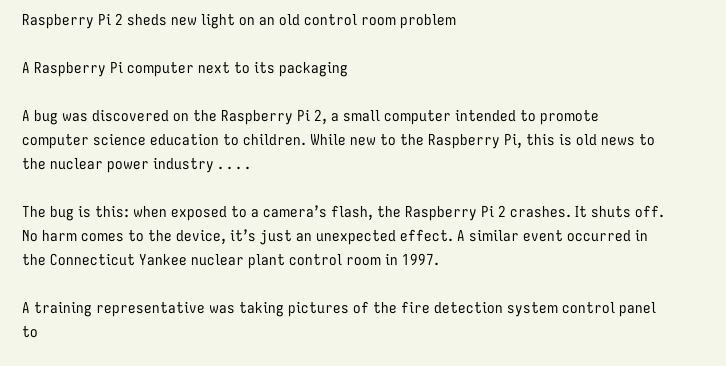Raspberry Pi 2 sheds new light on an old control room problem

A Raspberry Pi computer next to its packaging

A bug was discovered on the Raspberry Pi 2, a small computer intended to promote computer science education to children. While new to the Raspberry Pi, this is old news to the nuclear power industry . . . .

The bug is this: when exposed to a camera’s flash, the Raspberry Pi 2 crashes. It shuts off. No harm comes to the device, it’s just an unexpected effect. A similar event occurred in the Connecticut Yankee nuclear plant control room in 1997.

A training representative was taking pictures of the fire detection system control panel to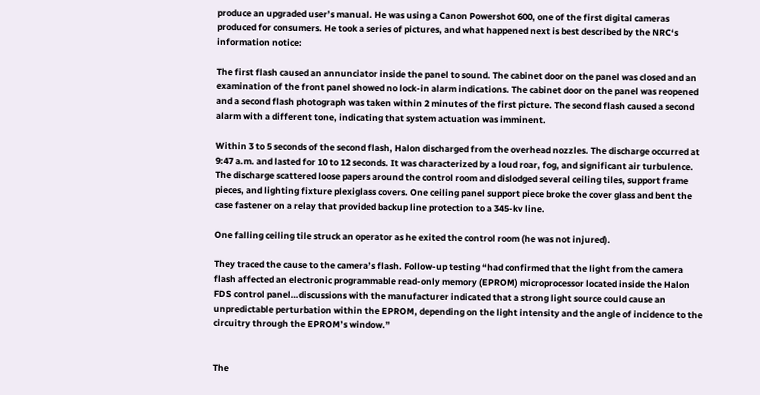produce an upgraded user’s manual. He was using a Canon Powershot 600, one of the first digital cameras produced for consumers. He took a series of pictures, and what happened next is best described by the NRC‘s information notice:

The first flash caused an annunciator inside the panel to sound. The cabinet door on the panel was closed and an examination of the front panel showed no lock-in alarm indications. The cabinet door on the panel was reopened and a second flash photograph was taken within 2 minutes of the first picture. The second flash caused a second alarm with a different tone, indicating that system actuation was imminent.

Within 3 to 5 seconds of the second flash, Halon discharged from the overhead nozzles. The discharge occurred at 9:47 a.m. and lasted for 10 to 12 seconds. It was characterized by a loud roar, fog, and significant air turbulence. The discharge scattered loose papers around the control room and dislodged several ceiling tiles, support frame pieces, and lighting fixture plexiglass covers. One ceiling panel support piece broke the cover glass and bent the case fastener on a relay that provided backup line protection to a 345-kv line.

One falling ceiling tile struck an operator as he exited the control room (he was not injured).

They traced the cause to the camera’s flash. Follow-up testing “had confirmed that the light from the camera flash affected an electronic programmable read-only memory (EPROM) microprocessor located inside the Halon FDS control panel…discussions with the manufacturer indicated that a strong light source could cause an unpredictable perturbation within the EPROM, depending on the light intensity and the angle of incidence to the circuitry through the EPROM’s window.”


The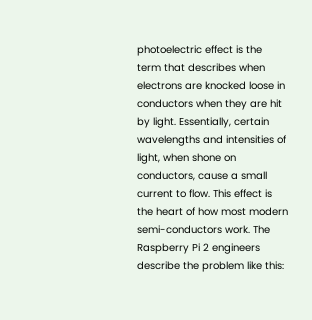photoelectric effect is the term that describes when electrons are knocked loose in conductors when they are hit by light. Essentially, certain wavelengths and intensities of light, when shone on conductors, cause a small current to flow. This effect is the heart of how most modern semi-conductors work. The Raspberry Pi 2 engineers describe the problem like this: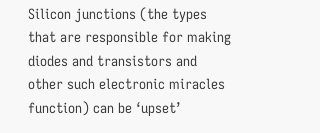Silicon junctions (the types that are responsible for making diodes and transistors and other such electronic miracles function) can be ‘upset’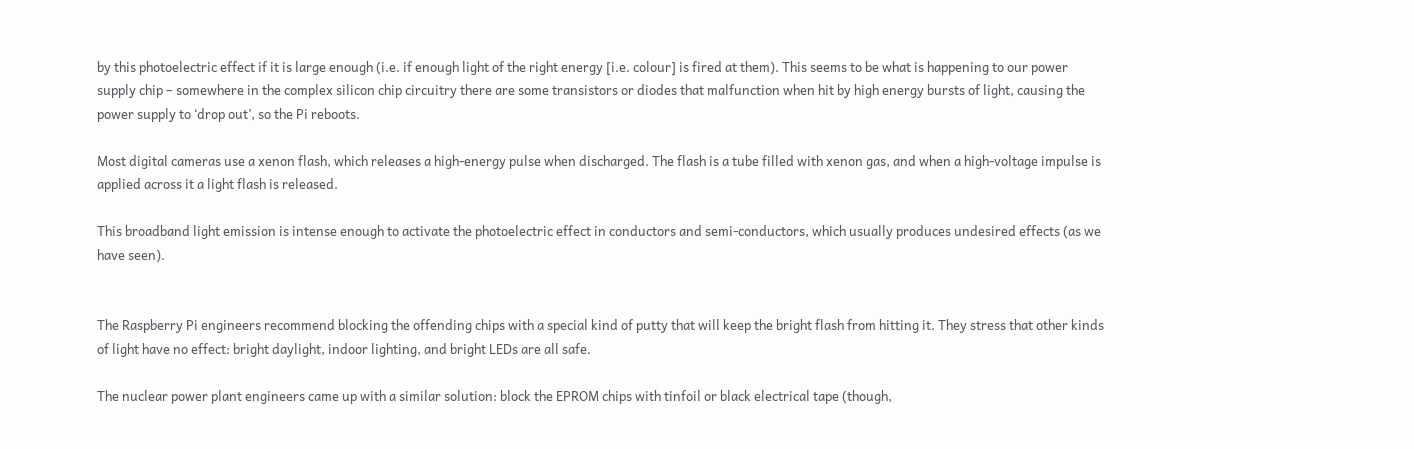by this photoelectric effect if it is large enough (i.e. if enough light of the right energy [i.e. colour] is fired at them). This seems to be what is happening to our power supply chip – somewhere in the complex silicon chip circuitry there are some transistors or diodes that malfunction when hit by high energy bursts of light, causing the power supply to ‘drop out’, so the Pi reboots.

Most digital cameras use a xenon flash, which releases a high-energy pulse when discharged. The flash is a tube filled with xenon gas, and when a high-voltage impulse is applied across it a light flash is released.

This broadband light emission is intense enough to activate the photoelectric effect in conductors and semi-conductors, which usually produces undesired effects (as we have seen).


The Raspberry Pi engineers recommend blocking the offending chips with a special kind of putty that will keep the bright flash from hitting it. They stress that other kinds of light have no effect: bright daylight, indoor lighting, and bright LEDs are all safe.

The nuclear power plant engineers came up with a similar solution: block the EPROM chips with tinfoil or black electrical tape (though,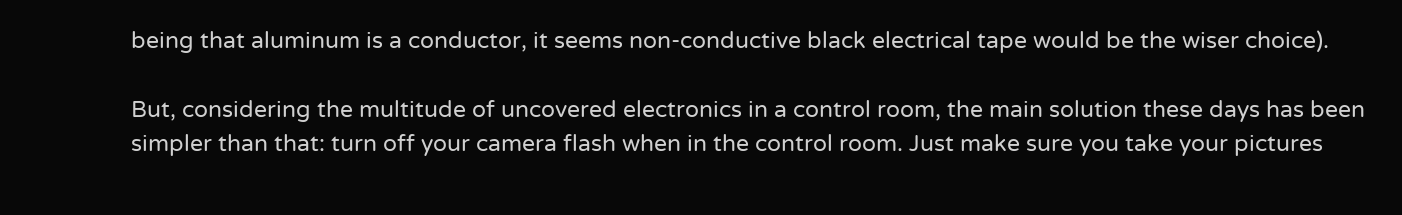being that aluminum is a conductor, it seems non-conductive black electrical tape would be the wiser choice).

But, considering the multitude of uncovered electronics in a control room, the main solution these days has been simpler than that: turn off your camera flash when in the control room. Just make sure you take your pictures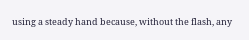using a steady hand because, without the flash, any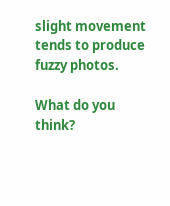slight movement tends to produce fuzzy photos.

What do you think?